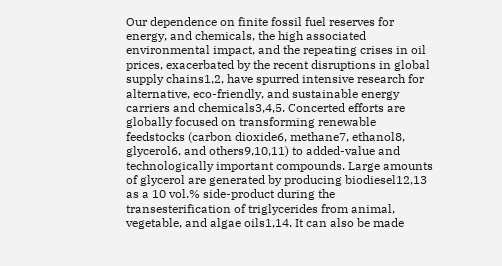Our dependence on finite fossil fuel reserves for energy, and chemicals, the high associated environmental impact, and the repeating crises in oil prices, exacerbated by the recent disruptions in global supply chains1,2, have spurred intensive research for alternative, eco-friendly, and sustainable energy carriers and chemicals3,4,5. Concerted efforts are globally focused on transforming renewable feedstocks (carbon dioxide6, methane7, ethanol8, glycerol6, and others9,10,11) to added-value and technologically important compounds. Large amounts of glycerol are generated by producing biodiesel12,13 as a 10 vol.% side-product during the transesterification of triglycerides from animal, vegetable, and algae oils1,14. It can also be made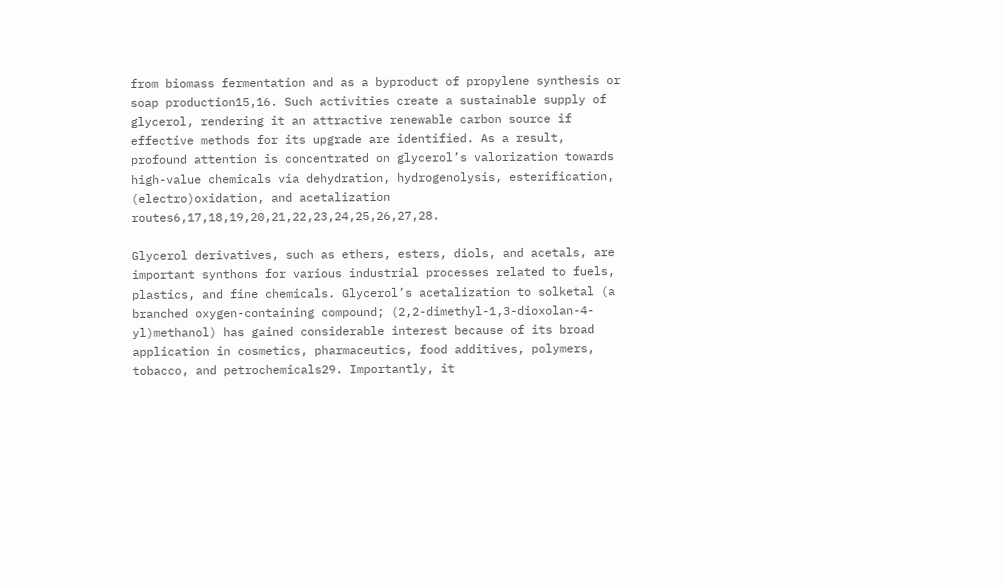from biomass fermentation and as a byproduct of propylene synthesis or soap production15,16. Such activities create a sustainable supply of glycerol, rendering it an attractive renewable carbon source if effective methods for its upgrade are identified. As a result, profound attention is concentrated on glycerol’s valorization towards high-value chemicals via dehydration, hydrogenolysis, esterification, (electro)oxidation, and acetalization routes6,17,18,19,20,21,22,23,24,25,26,27,28.

Glycerol derivatives, such as ethers, esters, diols, and acetals, are important synthons for various industrial processes related to fuels, plastics, and fine chemicals. Glycerol’s acetalization to solketal (a branched oxygen-containing compound; (2,2-dimethyl-1,3-dioxolan-4-yl)methanol) has gained considerable interest because of its broad application in cosmetics, pharmaceutics, food additives, polymers, tobacco, and petrochemicals29. Importantly, it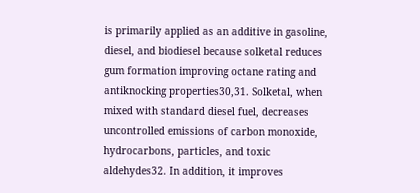is primarily applied as an additive in gasoline, diesel, and biodiesel because solketal reduces gum formation improving octane rating and antiknocking properties30,31. Solketal, when mixed with standard diesel fuel, decreases uncontrolled emissions of carbon monoxide, hydrocarbons, particles, and toxic aldehydes32. In addition, it improves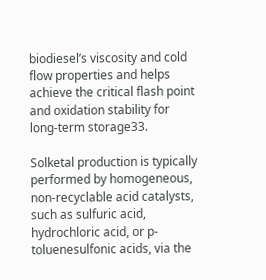biodiesel’s viscosity and cold flow properties and helps achieve the critical flash point and oxidation stability for long-term storage33.

Solketal production is typically performed by homogeneous, non-recyclable acid catalysts, such as sulfuric acid, hydrochloric acid, or p-toluenesulfonic acids, via the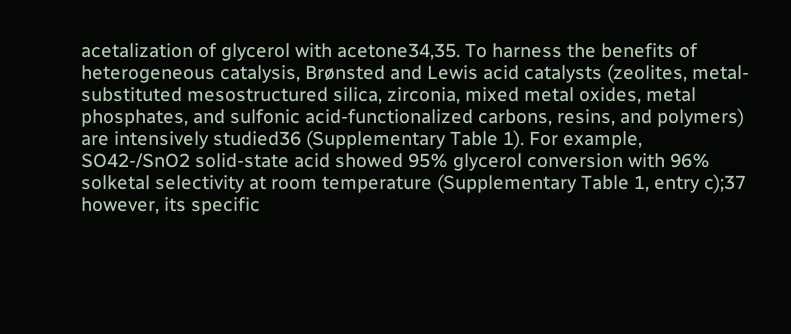acetalization of glycerol with acetone34,35. To harness the benefits of heterogeneous catalysis, Brønsted and Lewis acid catalysts (zeolites, metal-substituted mesostructured silica, zirconia, mixed metal oxides, metal phosphates, and sulfonic acid-functionalized carbons, resins, and polymers) are intensively studied36 (Supplementary Table 1). For example, SO42-/SnO2 solid-state acid showed 95% glycerol conversion with 96% solketal selectivity at room temperature (Supplementary Table 1, entry c);37 however, its specific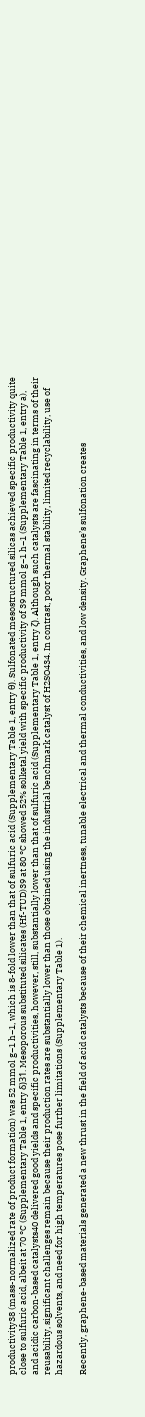productivity38 (mass-normalized rate of product formation) was 52 mmol g−1 h−1, which is 8-fold lower than that of sulfuric acid (Supplementary Table 1, entry θ). Sulfonated mesostructured silicas achieved specific productivity quite close to sulfuric acid, albeit at 70 °C (Supplementary Table 1, entry δ)31. Mesoporous substituted silicates (Hf-TUD)39 at 80 °C showed 52% solketal yield with specific productivity of 39 mmol g−1 h−1 (Supplementary Table 1, entry a), and acidic carbon-based catalysts40 delivered good yields and specific productivities, however, still, substantially lower than that of sulfuric acid (Supplementary Table 1, entry ζ). Although such catalysts are fascinating in terms of their reusability, significant challenges remain because their production rates are substantially lower than those obtained using the industrial benchmark catalyst of H2SO434. In contrast, poor thermal stability, limited recyclability, use of hazardous solvents, and need for high temperatures pose further limitations (Supplementary Table 1).

Recently, graphene-based materials generated a new thrust in the field of acid catalysts because of their chemical inertness, tunable electrical and thermal conductivities, and low density. Graphene’s sulfonation creates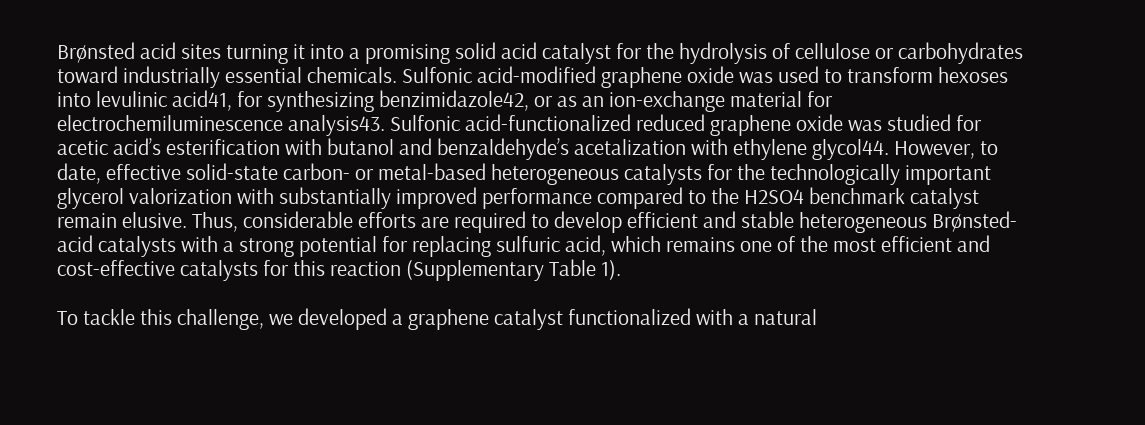Brønsted acid sites turning it into a promising solid acid catalyst for the hydrolysis of cellulose or carbohydrates toward industrially essential chemicals. Sulfonic acid-modified graphene oxide was used to transform hexoses into levulinic acid41, for synthesizing benzimidazole42, or as an ion-exchange material for electrochemiluminescence analysis43. Sulfonic acid-functionalized reduced graphene oxide was studied for acetic acid’s esterification with butanol and benzaldehyde’s acetalization with ethylene glycol44. However, to date, effective solid-state carbon- or metal-based heterogeneous catalysts for the technologically important glycerol valorization with substantially improved performance compared to the H2SO4 benchmark catalyst remain elusive. Thus, considerable efforts are required to develop efficient and stable heterogeneous Brønsted-acid catalysts with a strong potential for replacing sulfuric acid, which remains one of the most efficient and cost-effective catalysts for this reaction (Supplementary Table 1).

To tackle this challenge, we developed a graphene catalyst functionalized with a natural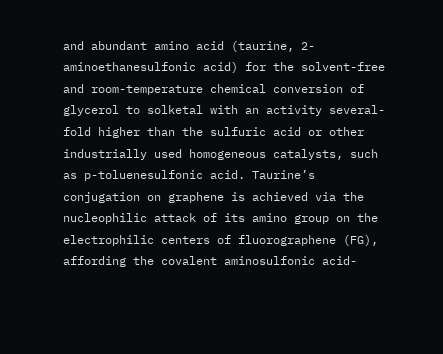and abundant amino acid (taurine, 2-aminoethanesulfonic acid) for the solvent-free and room-temperature chemical conversion of glycerol to solketal with an activity several-fold higher than the sulfuric acid or other industrially used homogeneous catalysts, such as p-toluenesulfonic acid. Taurine’s conjugation on graphene is achieved via the nucleophilic attack of its amino group on the electrophilic centers of fluorographene (FG), affording the covalent aminosulfonic acid-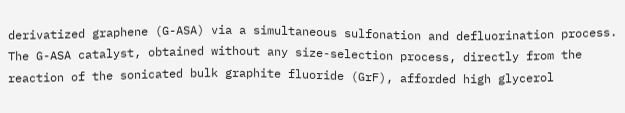derivatized graphene (G-ASA) via a simultaneous sulfonation and defluorination process. The G-ASA catalyst, obtained without any size-selection process, directly from the reaction of the sonicated bulk graphite fluoride (GrF), afforded high glycerol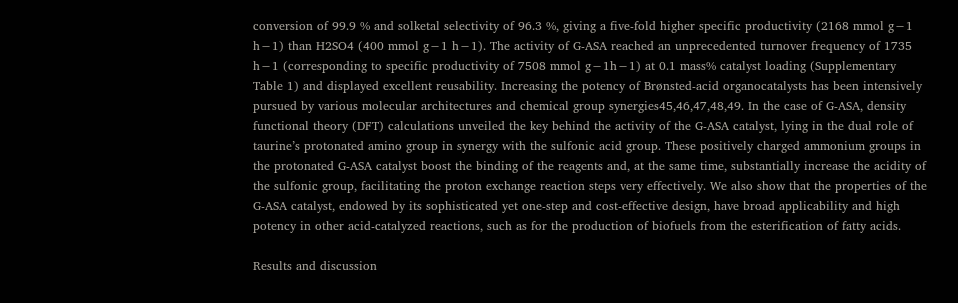conversion of 99.9 % and solketal selectivity of 96.3 %, giving a five-fold higher specific productivity (2168 mmol g−1 h−1) than H2SO4 (400 mmol g−1 h−1). The activity of G-ASA reached an unprecedented turnover frequency of 1735 h−1 (corresponding to specific productivity of 7508 mmol g−1h−1) at 0.1 mass% catalyst loading (Supplementary Table 1) and displayed excellent reusability. Increasing the potency of Brønsted-acid organocatalysts has been intensively pursued by various molecular architectures and chemical group synergies45,46,47,48,49. In the case of G-ASA, density functional theory (DFT) calculations unveiled the key behind the activity of the G-ASA catalyst, lying in the dual role of taurine’s protonated amino group in synergy with the sulfonic acid group. These positively charged ammonium groups in the protonated G-ASA catalyst boost the binding of the reagents and, at the same time, substantially increase the acidity of the sulfonic group, facilitating the proton exchange reaction steps very effectively. We also show that the properties of the G-ASA catalyst, endowed by its sophisticated yet one-step and cost-effective design, have broad applicability and high potency in other acid-catalyzed reactions, such as for the production of biofuels from the esterification of fatty acids.

Results and discussion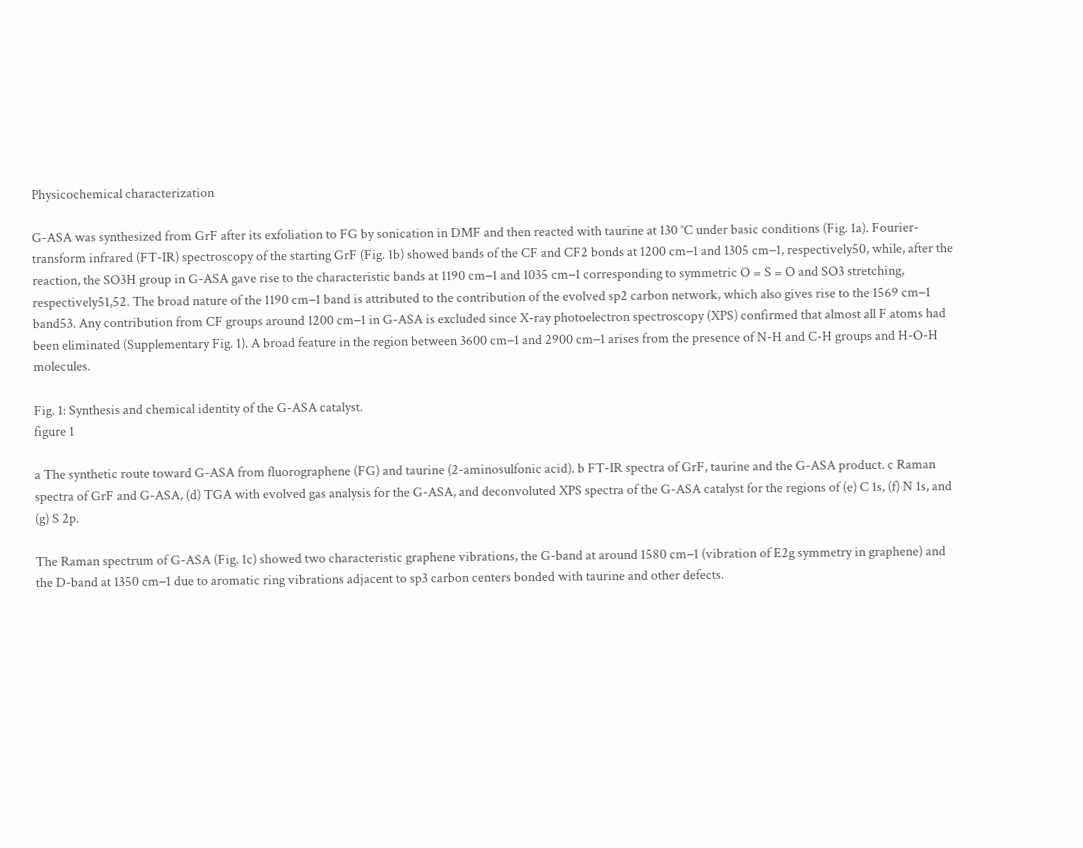Physicochemical characterization

G-ASA was synthesized from GrF after its exfoliation to FG by sonication in DMF and then reacted with taurine at 130 °C under basic conditions (Fig. 1a). Fourier-transform infrared (FT-IR) spectroscopy of the starting GrF (Fig. 1b) showed bands of the CF and CF2 bonds at 1200 cm−1 and 1305 cm−1, respectively50, while, after the reaction, the SO3H group in G-ASA gave rise to the characteristic bands at 1190 cm−1 and 1035 cm−1 corresponding to symmetric O = S = O and SO3 stretching, respectively51,52. The broad nature of the 1190 cm−1 band is attributed to the contribution of the evolved sp2 carbon network, which also gives rise to the 1569 cm−1 band53. Any contribution from CF groups around 1200 cm−1 in G-ASA is excluded since X-ray photoelectron spectroscopy (XPS) confirmed that almost all F atoms had been eliminated (Supplementary Fig. 1). A broad feature in the region between 3600 cm−1 and 2900 cm−1 arises from the presence of N-H and C-H groups and H-O-H molecules.

Fig. 1: Synthesis and chemical identity of the G-ASA catalyst.
figure 1

a The synthetic route toward G-ASA from fluorographene (FG) and taurine (2-aminosulfonic acid). b FT-IR spectra of GrF, taurine and the G-ASA product. c Raman spectra of GrF and G-ASA, (d) TGA with evolved gas analysis for the G-ASA, and deconvoluted XPS spectra of the G-ASA catalyst for the regions of (e) C 1s, (f) N 1s, and (g) S 2p.

The Raman spectrum of G-ASA (Fig. 1c) showed two characteristic graphene vibrations, the G-band at around 1580 cm−1 (vibration of E2g symmetry in graphene) and the D-band at 1350 cm−1 due to aromatic ring vibrations adjacent to sp3 carbon centers bonded with taurine and other defects.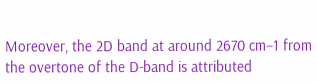Moreover, the 2D band at around 2670 cm−1 from the overtone of the D-band is attributed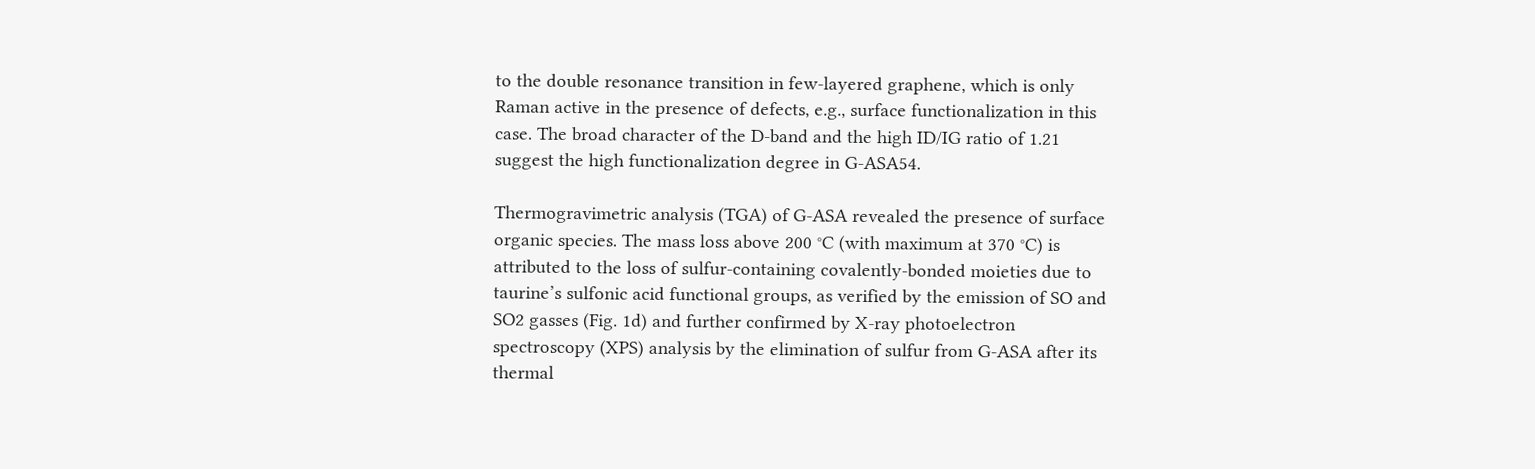to the double resonance transition in few-layered graphene, which is only Raman active in the presence of defects, e.g., surface functionalization in this case. The broad character of the D-band and the high ID/IG ratio of 1.21 suggest the high functionalization degree in G-ASA54.

Thermogravimetric analysis (TGA) of G-ASA revealed the presence of surface organic species. The mass loss above 200 °C (with maximum at 370 °C) is attributed to the loss of sulfur-containing covalently-bonded moieties due to taurine’s sulfonic acid functional groups, as verified by the emission of SO and SO2 gasses (Fig. 1d) and further confirmed by X-ray photoelectron spectroscopy (XPS) analysis by the elimination of sulfur from G-ASA after its thermal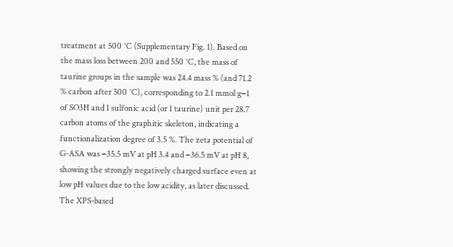treatment at 500 °C (Supplementary Fig. 1). Based on the mass loss between 200 and 550 °C, the mass of taurine groups in the sample was 24.4 mass % (and 71.2 % carbon after 500 °C), corresponding to 2.1 mmol g−1 of SO3H and 1 sulfonic acid (or 1 taurine) unit per 28.7 carbon atoms of the graphitic skeleton, indicating a functionalization degree of 3.5 %. The zeta potential of G-ASA was −35.5 mV at pH 3.4 and −36.5 mV at pH 8, showing the strongly negatively charged surface even at low pH values due to the low acidity, as later discussed. The XPS-based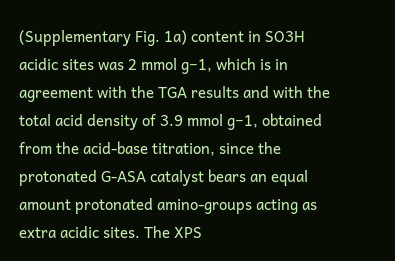(Supplementary Fig. 1a) content in SO3H acidic sites was 2 mmol g−1, which is in agreement with the TGA results and with the total acid density of 3.9 mmol g−1, obtained from the acid-base titration, since the protonated G-ASA catalyst bears an equal amount protonated amino-groups acting as extra acidic sites. The XPS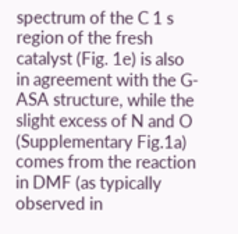spectrum of the C 1 s region of the fresh catalyst (Fig. 1e) is also in agreement with the G-ASA structure, while the slight excess of N and O (Supplementary Fig.1a) comes from the reaction in DMF (as typically observed in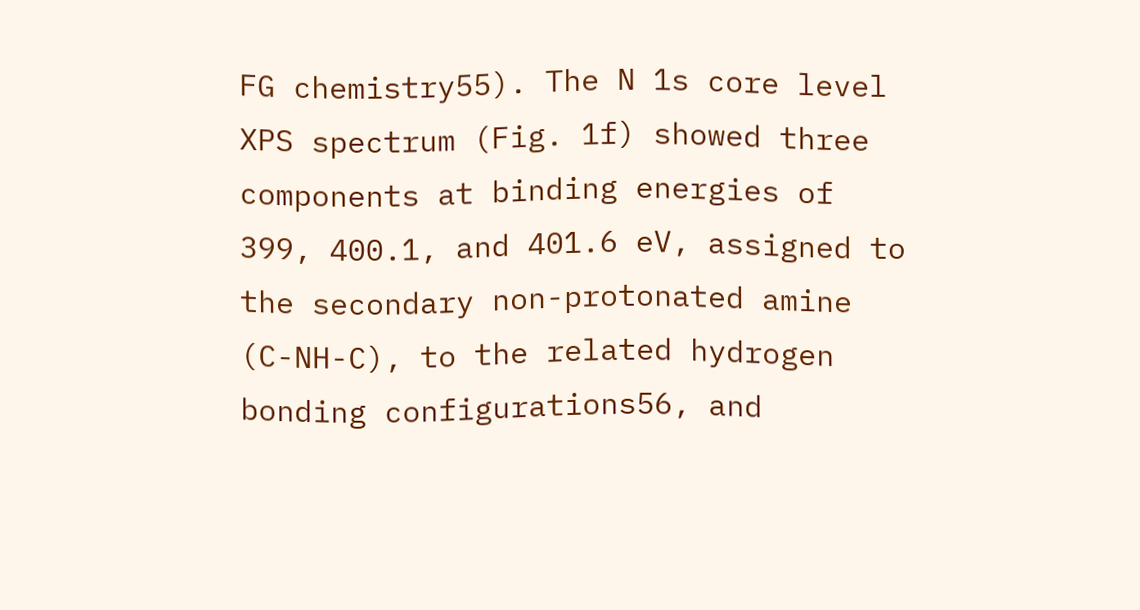FG chemistry55). The N 1s core level XPS spectrum (Fig. 1f) showed three components at binding energies of 399, 400.1, and 401.6 eV, assigned to the secondary non-protonated amine (C-NH-C), to the related hydrogen bonding configurations56, and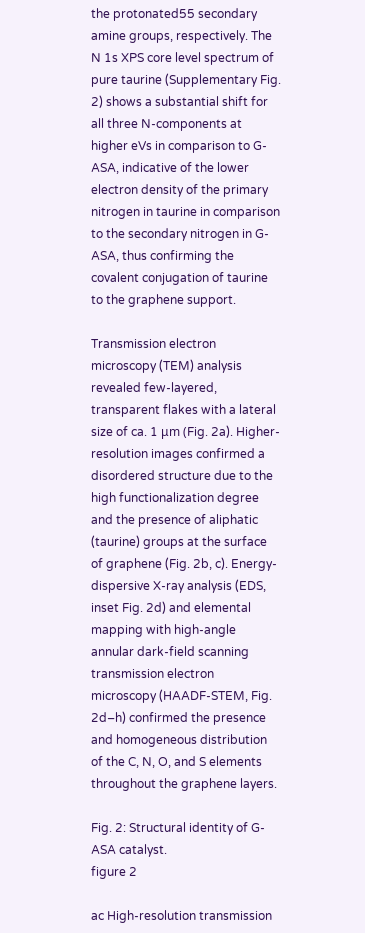the protonated55 secondary amine groups, respectively. The N 1s XPS core level spectrum of pure taurine (Supplementary Fig. 2) shows a substantial shift for all three N-components at higher eVs in comparison to G-ASA, indicative of the lower electron density of the primary nitrogen in taurine in comparison to the secondary nitrogen in G-ASA, thus confirming the covalent conjugation of taurine to the graphene support.

Transmission electron microscopy (TEM) analysis revealed few-layered, transparent flakes with a lateral size of ca. 1 μm (Fig. 2a). Higher-resolution images confirmed a disordered structure due to the high functionalization degree and the presence of aliphatic (taurine) groups at the surface of graphene (Fig. 2b, c). Energy-dispersive X-ray analysis (EDS, inset Fig. 2d) and elemental mapping with high-angle annular dark-field scanning transmission electron microscopy (HAADF-STEM, Fig. 2d–h) confirmed the presence and homogeneous distribution of the C, N, O, and S elements throughout the graphene layers.

Fig. 2: Structural identity of G-ASA catalyst.
figure 2

ac High-resolution transmission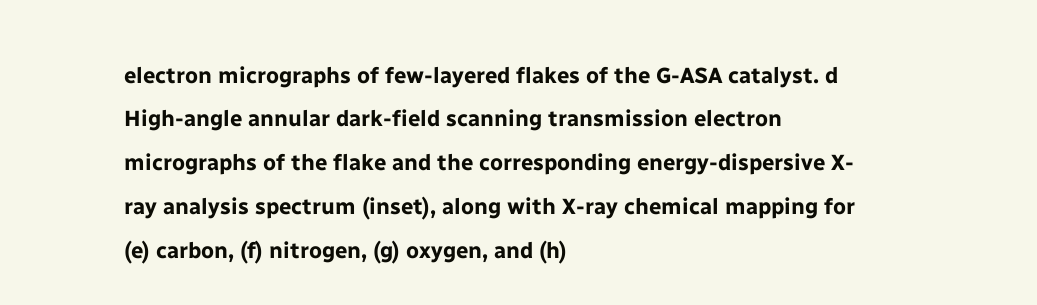electron micrographs of few-layered flakes of the G-ASA catalyst. d High-angle annular dark-field scanning transmission electron micrographs of the flake and the corresponding energy-dispersive X-ray analysis spectrum (inset), along with X-ray chemical mapping for (e) carbon, (f) nitrogen, (g) oxygen, and (h)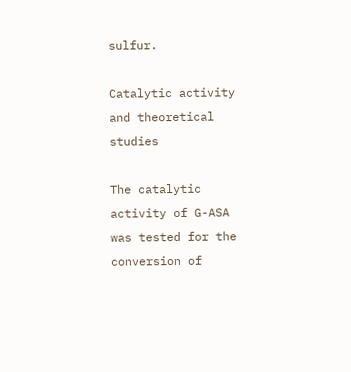sulfur.

Catalytic activity and theoretical studies

The catalytic activity of G-ASA was tested for the conversion of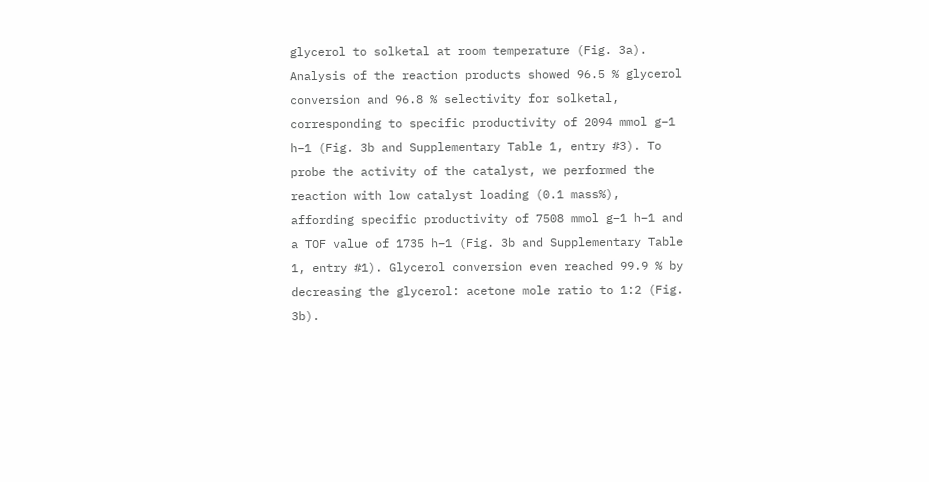glycerol to solketal at room temperature (Fig. 3a). Analysis of the reaction products showed 96.5 % glycerol conversion and 96.8 % selectivity for solketal, corresponding to specific productivity of 2094 mmol g−1 h−1 (Fig. 3b and Supplementary Table 1, entry #3). To probe the activity of the catalyst, we performed the reaction with low catalyst loading (0.1 mass%), affording specific productivity of 7508 mmol g−1 h−1 and a TOF value of 1735 h−1 (Fig. 3b and Supplementary Table 1, entry #1). Glycerol conversion even reached 99.9 % by decreasing the glycerol: acetone mole ratio to 1:2 (Fig. 3b).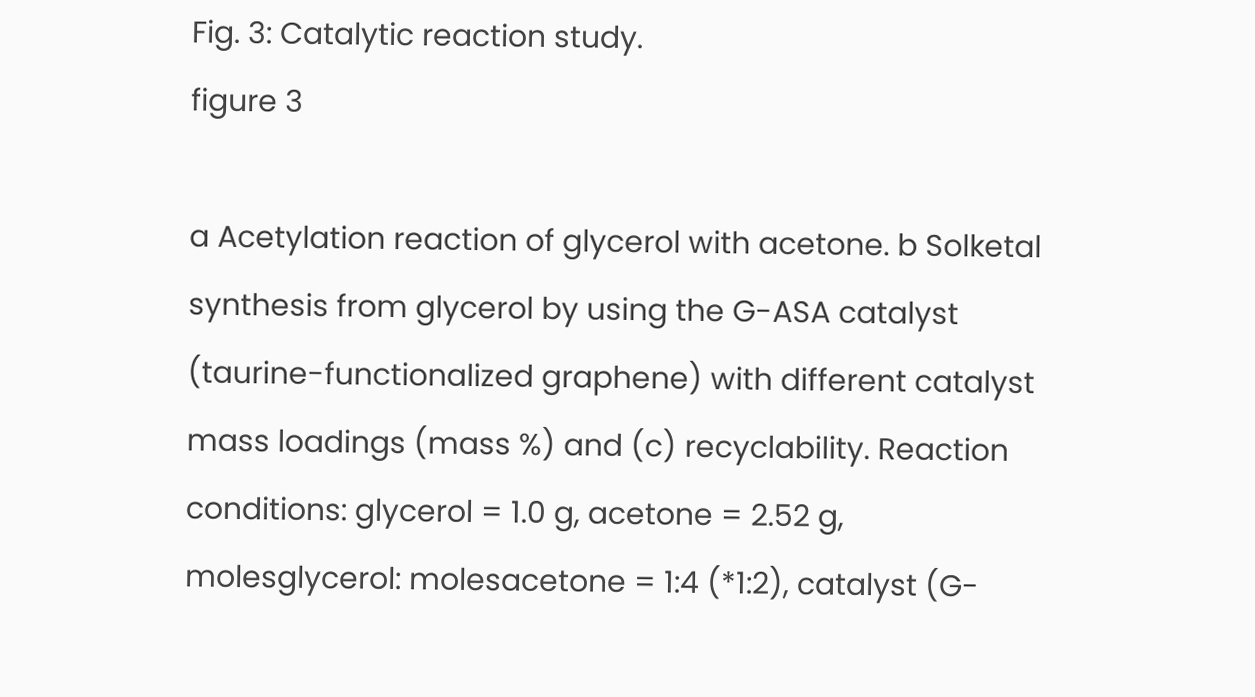Fig. 3: Catalytic reaction study.
figure 3

a Acetylation reaction of glycerol with acetone. b Solketal synthesis from glycerol by using the G-ASA catalyst (taurine-functionalized graphene) with different catalyst mass loadings (mass %) and (c) recyclability. Reaction conditions: glycerol = 1.0 g, acetone = 2.52 g, molesglycerol: molesacetone = 1:4 (*1:2), catalyst (G-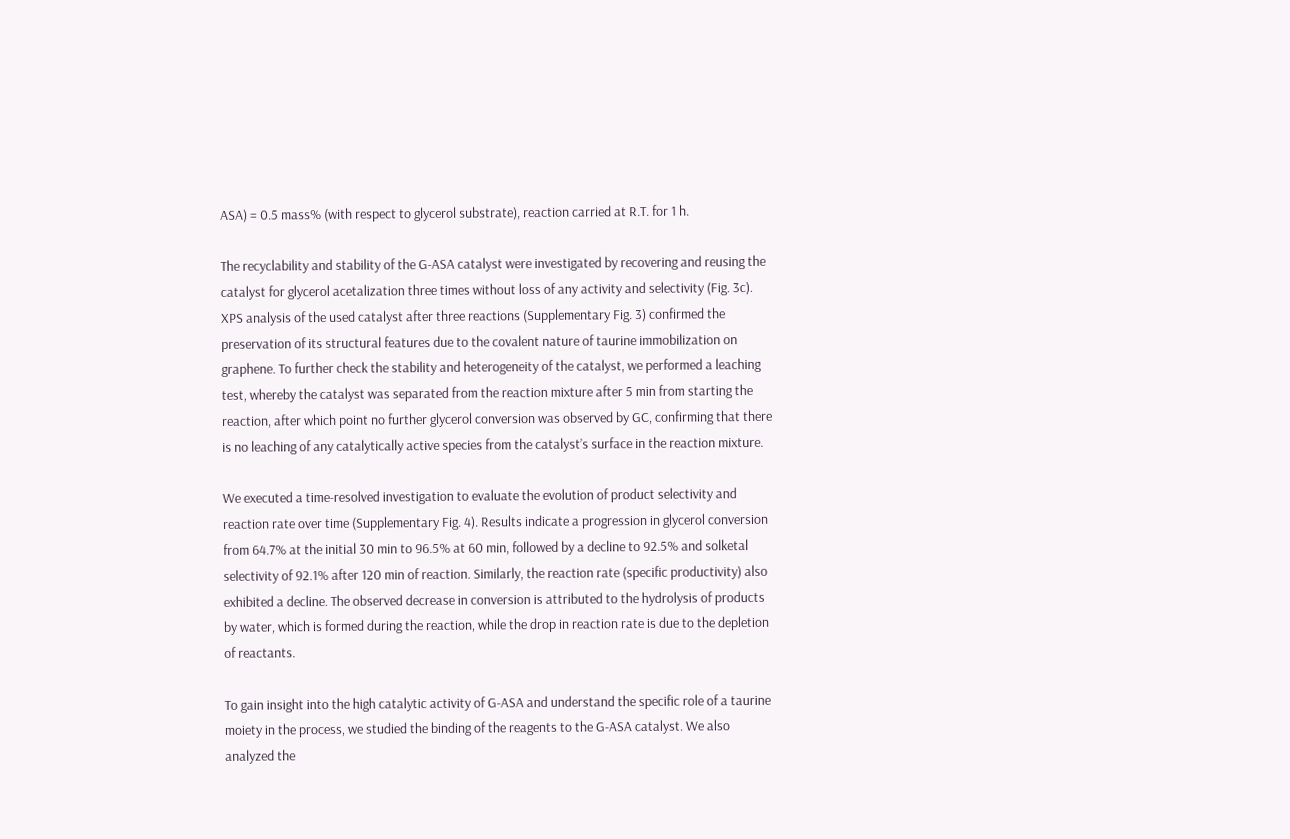ASA) = 0.5 mass% (with respect to glycerol substrate), reaction carried at R.T. for 1 h.

The recyclability and stability of the G-ASA catalyst were investigated by recovering and reusing the catalyst for glycerol acetalization three times without loss of any activity and selectivity (Fig. 3c). XPS analysis of the used catalyst after three reactions (Supplementary Fig. 3) confirmed the preservation of its structural features due to the covalent nature of taurine immobilization on graphene. To further check the stability and heterogeneity of the catalyst, we performed a leaching test, whereby the catalyst was separated from the reaction mixture after 5 min from starting the reaction, after which point no further glycerol conversion was observed by GC, confirming that there is no leaching of any catalytically active species from the catalyst’s surface in the reaction mixture.

We executed a time-resolved investigation to evaluate the evolution of product selectivity and reaction rate over time (Supplementary Fig. 4). Results indicate a progression in glycerol conversion from 64.7% at the initial 30 min to 96.5% at 60 min, followed by a decline to 92.5% and solketal selectivity of 92.1% after 120 min of reaction. Similarly, the reaction rate (specific productivity) also exhibited a decline. The observed decrease in conversion is attributed to the hydrolysis of products by water, which is formed during the reaction, while the drop in reaction rate is due to the depletion of reactants.

To gain insight into the high catalytic activity of G-ASA and understand the specific role of a taurine moiety in the process, we studied the binding of the reagents to the G-ASA catalyst. We also analyzed the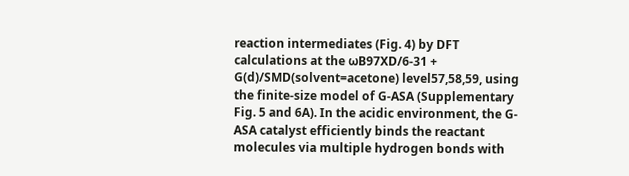reaction intermediates (Fig. 4) by DFT calculations at the ωB97XD/6-31 + G(d)/SMD(solvent=acetone) level57,58,59, using the finite-size model of G-ASA (Supplementary Fig. 5 and 6A). In the acidic environment, the G-ASA catalyst efficiently binds the reactant molecules via multiple hydrogen bonds with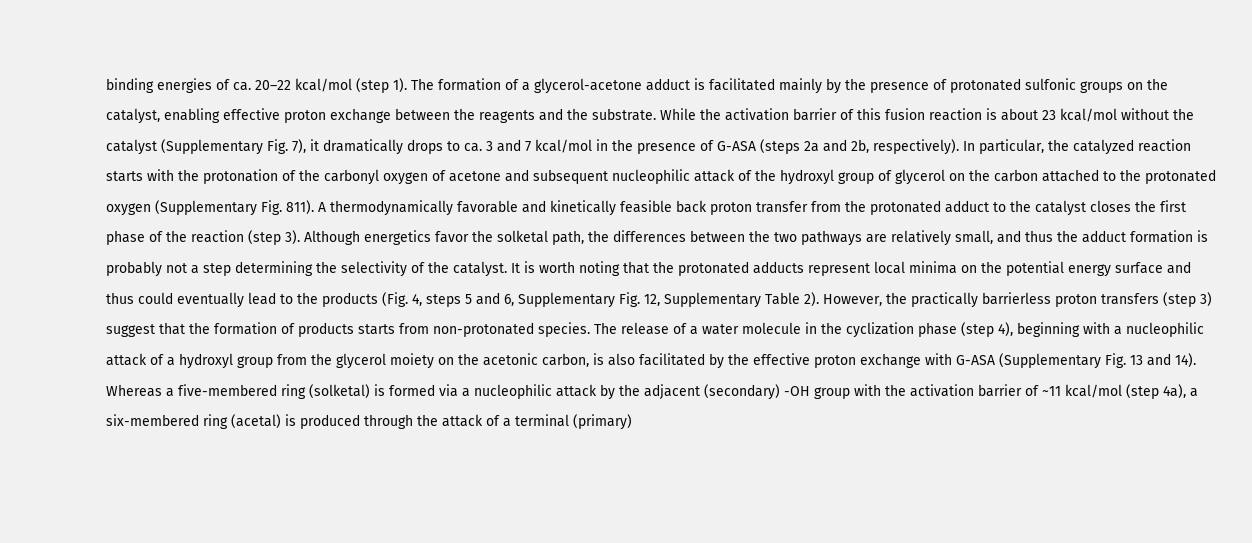binding energies of ca. 20–22 kcal/mol (step 1). The formation of a glycerol-acetone adduct is facilitated mainly by the presence of protonated sulfonic groups on the catalyst, enabling effective proton exchange between the reagents and the substrate. While the activation barrier of this fusion reaction is about 23 kcal/mol without the catalyst (Supplementary Fig. 7), it dramatically drops to ca. 3 and 7 kcal/mol in the presence of G-ASA (steps 2a and 2b, respectively). In particular, the catalyzed reaction starts with the protonation of the carbonyl oxygen of acetone and subsequent nucleophilic attack of the hydroxyl group of glycerol on the carbon attached to the protonated oxygen (Supplementary Fig. 811). A thermodynamically favorable and kinetically feasible back proton transfer from the protonated adduct to the catalyst closes the first phase of the reaction (step 3). Although energetics favor the solketal path, the differences between the two pathways are relatively small, and thus the adduct formation is probably not a step determining the selectivity of the catalyst. It is worth noting that the protonated adducts represent local minima on the potential energy surface and thus could eventually lead to the products (Fig. 4, steps 5 and 6, Supplementary Fig. 12, Supplementary Table 2). However, the practically barrierless proton transfers (step 3) suggest that the formation of products starts from non-protonated species. The release of a water molecule in the cyclization phase (step 4), beginning with a nucleophilic attack of a hydroxyl group from the glycerol moiety on the acetonic carbon, is also facilitated by the effective proton exchange with G-ASA (Supplementary Fig. 13 and 14). Whereas a five-membered ring (solketal) is formed via a nucleophilic attack by the adjacent (secondary) -OH group with the activation barrier of ~11 kcal/mol (step 4a), a six-membered ring (acetal) is produced through the attack of a terminal (primary)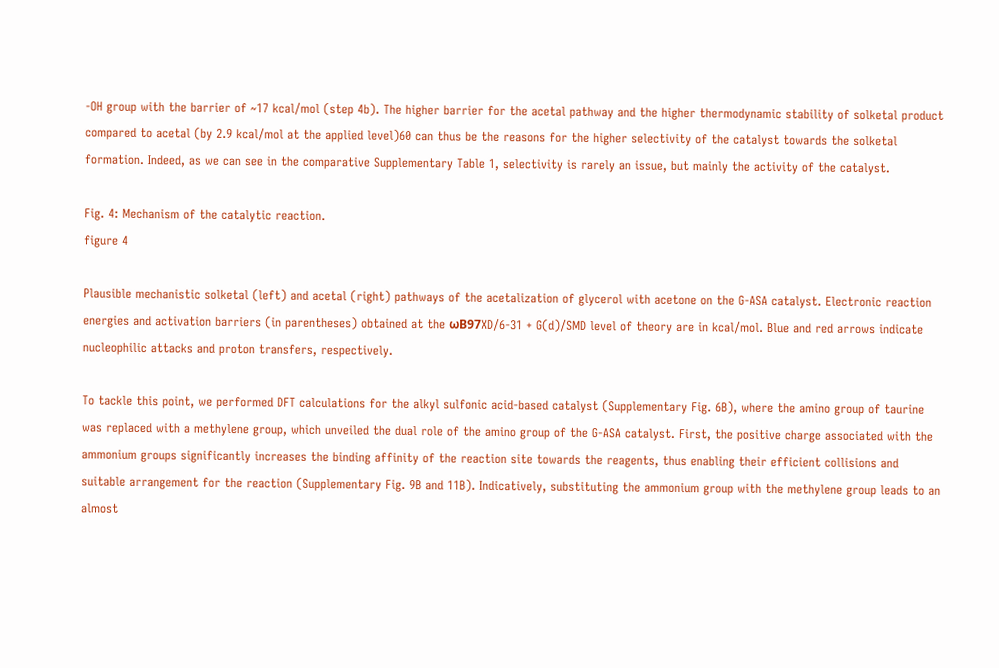-OH group with the barrier of ~17 kcal/mol (step 4b). The higher barrier for the acetal pathway and the higher thermodynamic stability of solketal product compared to acetal (by 2.9 kcal/mol at the applied level)60 can thus be the reasons for the higher selectivity of the catalyst towards the solketal formation. Indeed, as we can see in the comparative Supplementary Table 1, selectivity is rarely an issue, but mainly the activity of the catalyst.

Fig. 4: Mechanism of the catalytic reaction.
figure 4

Plausible mechanistic solketal (left) and acetal (right) pathways of the acetalization of glycerol with acetone on the G-ASA catalyst. Electronic reaction energies and activation barriers (in parentheses) obtained at the ωB97XD/6-31 + G(d)/SMD level of theory are in kcal/mol. Blue and red arrows indicate nucleophilic attacks and proton transfers, respectively.

To tackle this point, we performed DFT calculations for the alkyl sulfonic acid-based catalyst (Supplementary Fig. 6B), where the amino group of taurine was replaced with a methylene group, which unveiled the dual role of the amino group of the G-ASA catalyst. First, the positive charge associated with the ammonium groups significantly increases the binding affinity of the reaction site towards the reagents, thus enabling their efficient collisions and suitable arrangement for the reaction (Supplementary Fig. 9B and 11B). Indicatively, substituting the ammonium group with the methylene group leads to an almost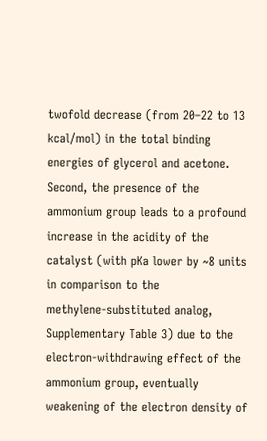twofold decrease (from 20–22 to 13 kcal/mol) in the total binding energies of glycerol and acetone. Second, the presence of the ammonium group leads to a profound increase in the acidity of the catalyst (with pKa lower by ~8 units in comparison to the methylene‑substituted analog, Supplementary Table 3) due to the electron-withdrawing effect of the ammonium group, eventually weakening of the electron density of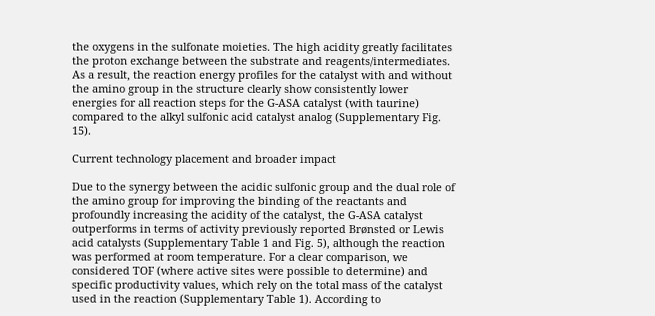the oxygens in the sulfonate moieties. The high acidity greatly facilitates the proton exchange between the substrate and reagents/intermediates. As a result, the reaction energy profiles for the catalyst with and without the amino group in the structure clearly show consistently lower energies for all reaction steps for the G-ASA catalyst (with taurine) compared to the alkyl sulfonic acid catalyst analog (Supplementary Fig. 15).

Current technology placement and broader impact

Due to the synergy between the acidic sulfonic group and the dual role of the amino group for improving the binding of the reactants and profoundly increasing the acidity of the catalyst, the G-ASA catalyst outperforms in terms of activity previously reported Brønsted or Lewis acid catalysts (Supplementary Table 1 and Fig. 5), although the reaction was performed at room temperature. For a clear comparison, we considered TOF (where active sites were possible to determine) and specific productivity values, which rely on the total mass of the catalyst used in the reaction (Supplementary Table 1). According to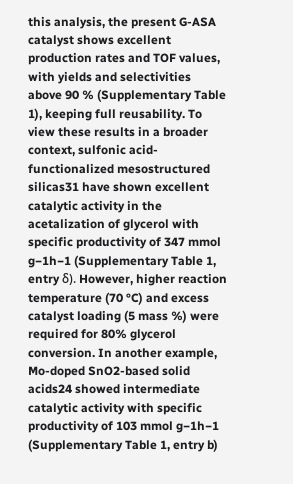this analysis, the present G-ASA catalyst shows excellent production rates and TOF values, with yields and selectivities above 90 % (Supplementary Table 1), keeping full reusability. To view these results in a broader context, sulfonic acid-functionalized mesostructured silicas31 have shown excellent catalytic activity in the acetalization of glycerol with specific productivity of 347 mmol g−1h−1 (Supplementary Table 1, entry δ). However, higher reaction temperature (70 °C) and excess catalyst loading (5 mass %) were required for 80% glycerol conversion. In another example, Mo-doped SnO2-based solid acids24 showed intermediate catalytic activity with specific productivity of 103 mmol g−1h−1 (Supplementary Table 1, entry b)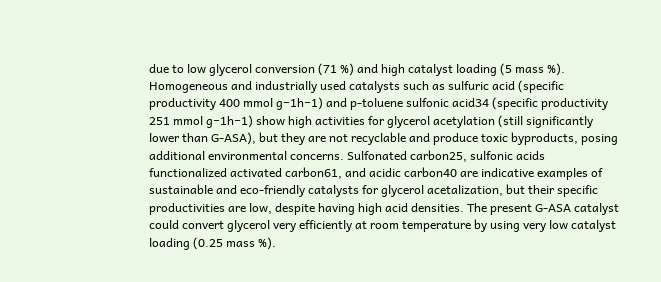due to low glycerol conversion (71 %) and high catalyst loading (5 mass %). Homogeneous and industrially used catalysts such as sulfuric acid (specific productivity 400 mmol g−1h−1) and p-toluene sulfonic acid34 (specific productivity 251 mmol g−1h−1) show high activities for glycerol acetylation (still significantly lower than G-ASA), but they are not recyclable and produce toxic byproducts, posing additional environmental concerns. Sulfonated carbon25, sulfonic acids functionalized activated carbon61, and acidic carbon40 are indicative examples of sustainable and eco-friendly catalysts for glycerol acetalization, but their specific productivities are low, despite having high acid densities. The present G-ASA catalyst could convert glycerol very efficiently at room temperature by using very low catalyst loading (0.25 mass %).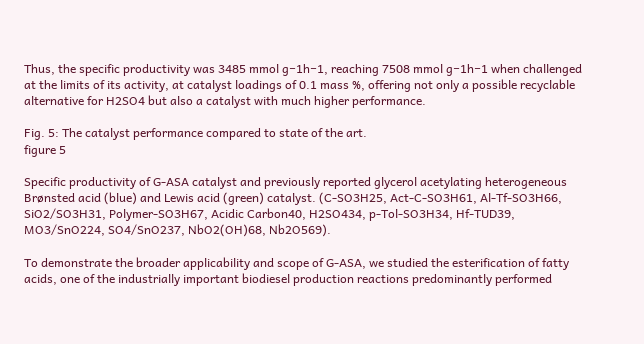Thus, the specific productivity was 3485 mmol g−1h−1, reaching 7508 mmol g−1h−1 when challenged at the limits of its activity, at catalyst loadings of 0.1 mass %, offering not only a possible recyclable alternative for H2SO4 but also a catalyst with much higher performance.

Fig. 5: The catalyst performance compared to state of the art.
figure 5

Specific productivity of G-ASA catalyst and previously reported glycerol acetylating heterogeneous Brønsted acid (blue) and Lewis acid (green) catalyst. (C-SO3H25, Act-C-SO3H61, Al-Tf-SO3H66, SiO2/SO3H31, Polymer-SO3H67, Acidic Carbon40, H2SO434, p-Tol-SO3H34, Hf-TUD39, MO3/SnO224, SO4/SnO237, NbO2(OH)68, Nb2O569).

To demonstrate the broader applicability and scope of G-ASA, we studied the esterification of fatty acids, one of the industrially important biodiesel production reactions predominantly performed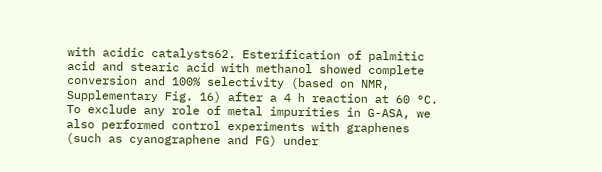with acidic catalysts62. Esterification of palmitic acid and stearic acid with methanol showed complete conversion and 100% selectivity (based on NMR, Supplementary Fig. 16) after a 4 h reaction at 60 °C. To exclude any role of metal impurities in G-ASA, we also performed control experiments with graphenes (such as cyanographene and FG) under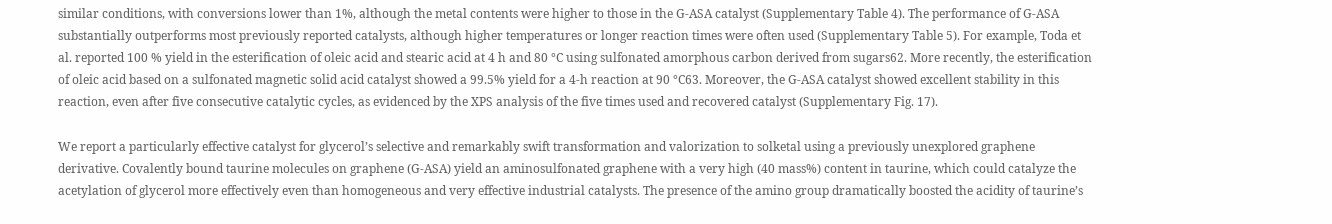similar conditions, with conversions lower than 1%, although the metal contents were higher to those in the G-ASA catalyst (Supplementary Table 4). The performance of G-ASA substantially outperforms most previously reported catalysts, although higher temperatures or longer reaction times were often used (Supplementary Table 5). For example, Toda et al. reported 100 % yield in the esterification of oleic acid and stearic acid at 4 h and 80 °C using sulfonated amorphous carbon derived from sugars62. More recently, the esterification of oleic acid based on a sulfonated magnetic solid acid catalyst showed a 99.5% yield for a 4-h reaction at 90 °C63. Moreover, the G-ASA catalyst showed excellent stability in this reaction, even after five consecutive catalytic cycles, as evidenced by the XPS analysis of the five times used and recovered catalyst (Supplementary Fig. 17).

We report a particularly effective catalyst for glycerol’s selective and remarkably swift transformation and valorization to solketal using a previously unexplored graphene derivative. Covalently bound taurine molecules on graphene (G-ASA) yield an aminosulfonated graphene with a very high (40 mass%) content in taurine, which could catalyze the acetylation of glycerol more effectively even than homogeneous and very effective industrial catalysts. The presence of the amino group dramatically boosted the acidity of taurine’s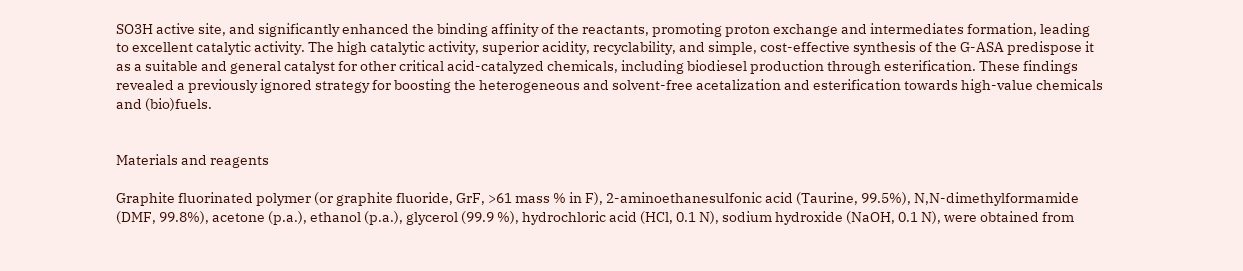SO3H active site, and significantly enhanced the binding affinity of the reactants, promoting proton exchange and intermediates formation, leading to excellent catalytic activity. The high catalytic activity, superior acidity, recyclability, and simple, cost-effective synthesis of the G-ASA predispose it as a suitable and general catalyst for other critical acid-catalyzed chemicals, including biodiesel production through esterification. These findings revealed a previously ignored strategy for boosting the heterogeneous and solvent-free acetalization and esterification towards high-value chemicals and (bio)fuels.


Materials and reagents

Graphite fluorinated polymer (or graphite fluoride, GrF, >61 mass % in F), 2-aminoethanesulfonic acid (Taurine, 99.5%), N,N-dimethylformamide (DMF, 99.8%), acetone (p.a.), ethanol (p.a.), glycerol (99.9 %), hydrochloric acid (HCl, 0.1 N), sodium hydroxide (NaOH, 0.1 N), were obtained from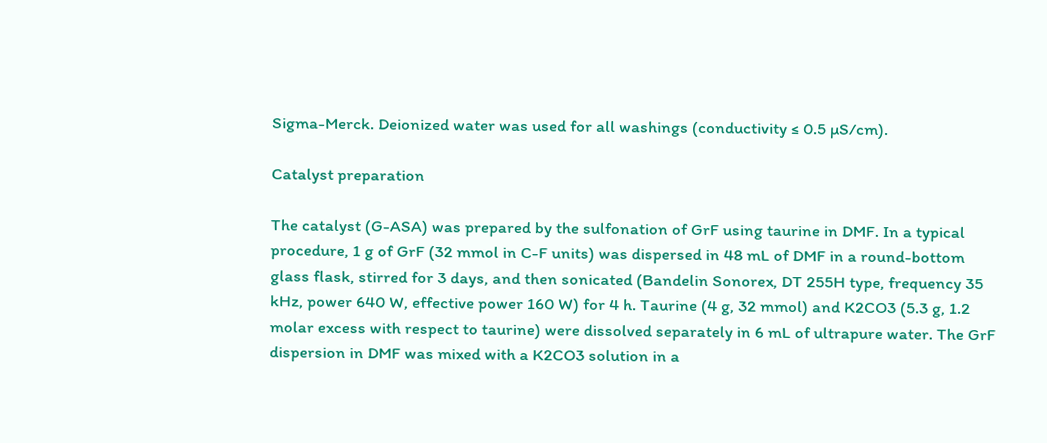Sigma-Merck. Deionized water was used for all washings (conductivity ≤ 0.5 µS/cm).

Catalyst preparation

The catalyst (G-ASA) was prepared by the sulfonation of GrF using taurine in DMF. In a typical procedure, 1 g of GrF (32 mmol in C-F units) was dispersed in 48 mL of DMF in a round-bottom glass flask, stirred for 3 days, and then sonicated (Bandelin Sonorex, DT 255H type, frequency 35 kHz, power 640 W, effective power 160 W) for 4 h. Taurine (4 g, 32 mmol) and K2CO3 (5.3 g, 1.2 molar excess with respect to taurine) were dissolved separately in 6 mL of ultrapure water. The GrF dispersion in DMF was mixed with a K2CO3 solution in a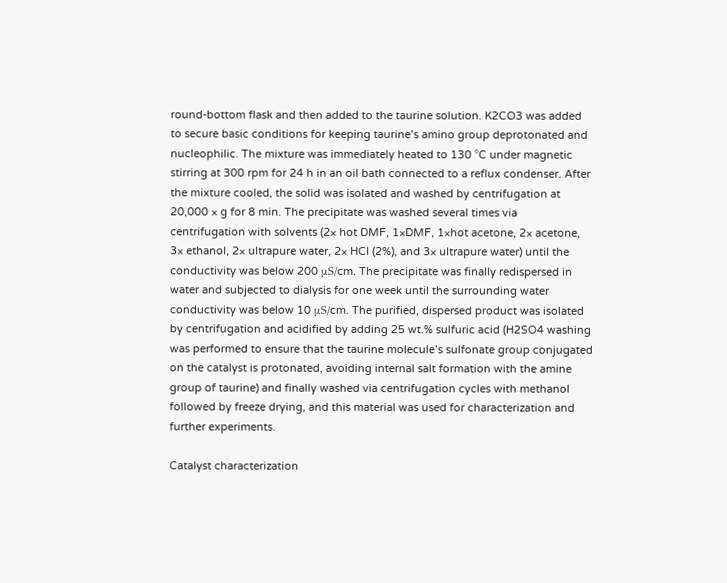round-bottom flask and then added to the taurine solution. K2CO3 was added to secure basic conditions for keeping taurine’s amino group deprotonated and nucleophilic. The mixture was immediately heated to 130 °C under magnetic stirring at 300 rpm for 24 h in an oil bath connected to a reflux condenser. After the mixture cooled, the solid was isolated and washed by centrifugation at 20,000 × g for 8 min. The precipitate was washed several times via centrifugation with solvents (2× hot DMF, 1×DMF, 1×hot acetone, 2× acetone, 3× ethanol, 2× ultrapure water, 2× HCl (2%), and 3× ultrapure water) until the conductivity was below 200 μS/cm. The precipitate was finally redispersed in water and subjected to dialysis for one week until the surrounding water conductivity was below 10 μS/cm. The purified, dispersed product was isolated by centrifugation and acidified by adding 25 wt.% sulfuric acid (H2SO4 washing was performed to ensure that the taurine molecule’s sulfonate group conjugated on the catalyst is protonated, avoiding internal salt formation with the amine group of taurine) and finally washed via centrifugation cycles with methanol followed by freeze drying, and this material was used for characterization and further experiments.

Catalyst characterization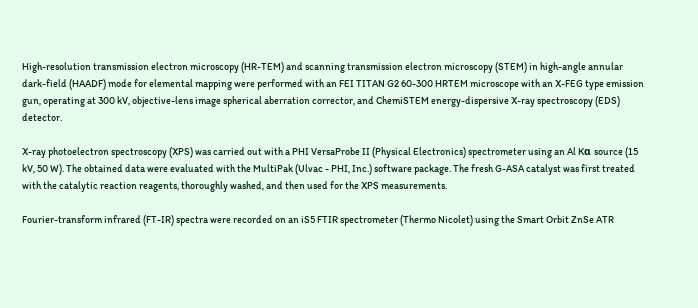High-resolution transmission electron microscopy (HR-TEM) and scanning transmission electron microscopy (STEM) in high-angle annular dark-field (HAADF) mode for elemental mapping were performed with an FEI TITAN G2 60-300 HRTEM microscope with an X-FEG type emission gun, operating at 300 kV, objective-lens image spherical aberration corrector, and ChemiSTEM energy-dispersive X-ray spectroscopy (EDS) detector.

X-ray photoelectron spectroscopy (XPS) was carried out with a PHI VersaProbe II (Physical Electronics) spectrometer using an Al Kα source (15 kV, 50 W). The obtained data were evaluated with the MultiPak (Ulvac - PHI, Inc.) software package. The fresh G-ASA catalyst was first treated with the catalytic reaction reagents, thoroughly washed, and then used for the XPS measurements.

Fourier-transform infrared (FT-IR) spectra were recorded on an iS5 FTIR spectrometer (Thermo Nicolet) using the Smart Orbit ZnSe ATR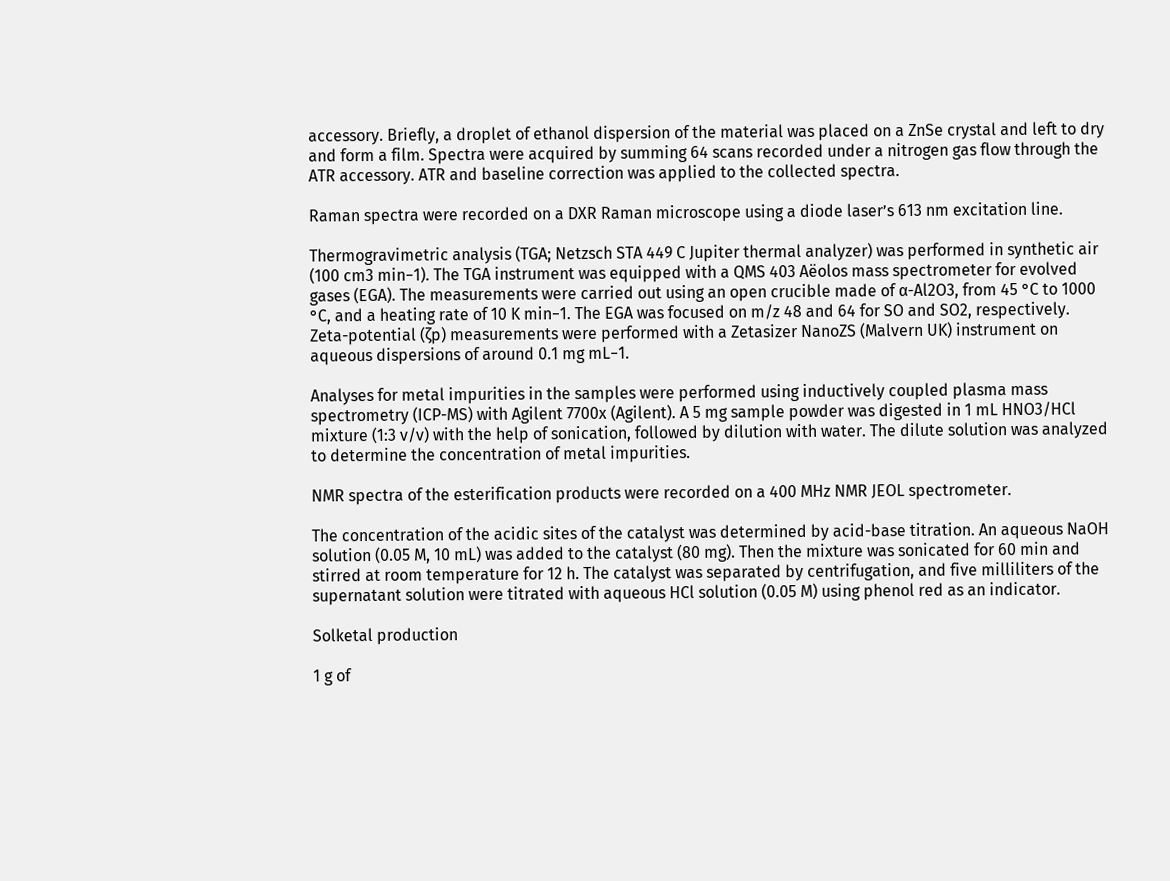accessory. Briefly, a droplet of ethanol dispersion of the material was placed on a ZnSe crystal and left to dry and form a film. Spectra were acquired by summing 64 scans recorded under a nitrogen gas flow through the ATR accessory. ATR and baseline correction was applied to the collected spectra.

Raman spectra were recorded on a DXR Raman microscope using a diode laser’s 613 nm excitation line.

Thermogravimetric analysis (TGA; Netzsch STA 449 C Jupiter thermal analyzer) was performed in synthetic air (100 cm3 min−1). The TGA instrument was equipped with a QMS 403 Aëolos mass spectrometer for evolved gases (EGA). The measurements were carried out using an open crucible made of α-Al2O3, from 45 °C to 1000 °C, and a heating rate of 10 K min−1. The EGA was focused on m/z 48 and 64 for SO and SO2, respectively. Zeta-potential (ζp) measurements were performed with a Zetasizer NanoZS (Malvern UK) instrument on aqueous dispersions of around 0.1 mg mL−1.

Analyses for metal impurities in the samples were performed using inductively coupled plasma mass spectrometry (ICP-MS) with Agilent 7700x (Agilent). A 5 mg sample powder was digested in 1 mL HNO3/HCl mixture (1:3 v/v) with the help of sonication, followed by dilution with water. The dilute solution was analyzed to determine the concentration of metal impurities.

NMR spectra of the esterification products were recorded on a 400 MHz NMR JEOL spectrometer.

The concentration of the acidic sites of the catalyst was determined by acid-base titration. An aqueous NaOH solution (0.05 M, 10 mL) was added to the catalyst (80 mg). Then the mixture was sonicated for 60 min and stirred at room temperature for 12 h. The catalyst was separated by centrifugation, and five milliliters of the supernatant solution were titrated with aqueous HCl solution (0.05 M) using phenol red as an indicator.

Solketal production

1 g of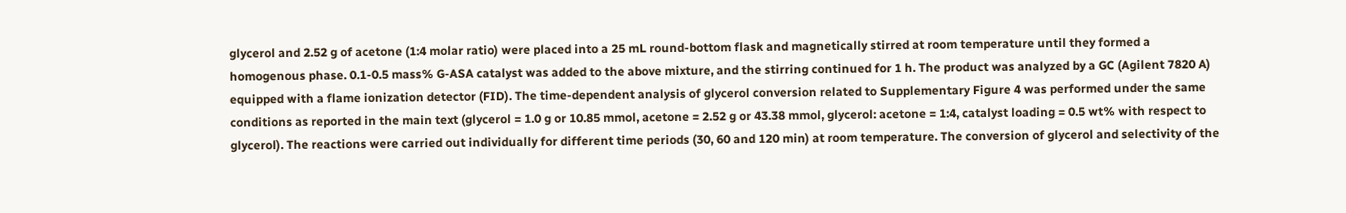glycerol and 2.52 g of acetone (1:4 molar ratio) were placed into a 25 mL round-bottom flask and magnetically stirred at room temperature until they formed a homogenous phase. 0.1-0.5 mass% G-ASA catalyst was added to the above mixture, and the stirring continued for 1 h. The product was analyzed by a GC (Agilent 7820 A) equipped with a flame ionization detector (FID). The time-dependent analysis of glycerol conversion related to Supplementary Figure 4 was performed under the same conditions as reported in the main text (glycerol = 1.0 g or 10.85 mmol, acetone = 2.52 g or 43.38 mmol, glycerol: acetone = 1:4, catalyst loading = 0.5 wt% with respect to glycerol). The reactions were carried out individually for different time periods (30, 60 and 120 min) at room temperature. The conversion of glycerol and selectivity of the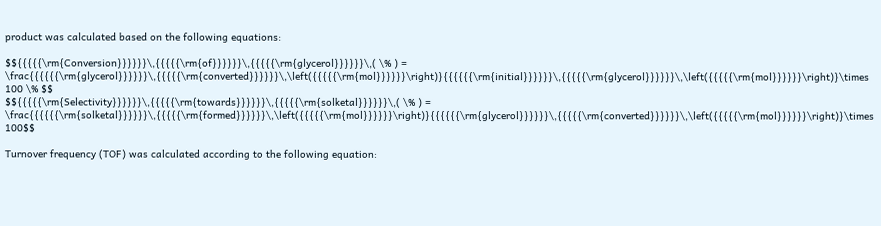product was calculated based on the following equations:

$${{{{{\rm{Conversion}}}}}}\,{{{{{\rm{of}}}}}}\,{{{{{\rm{glycerol}}}}}}\,( \% ) = \frac{{{{{{\rm{glycerol}}}}}}\,{{{{{\rm{converted}}}}}}\,\left({{{{{\rm{mol}}}}}}\right)}{{{{{{\rm{initial}}}}}}\,{{{{{\rm{glycerol}}}}}}\,\left({{{{{\rm{mol}}}}}}\right)}\times 100 \% $$
$${{{{{\rm{Selectivity}}}}}}\,{{{{{\rm{towards}}}}}}\,{{{{{\rm{solketal}}}}}}\,( \% ) = \frac{{{{{{\rm{solketal}}}}}}\,{{{{{\rm{formed}}}}}}\,\left({{{{{\rm{mol}}}}}}\right)}{{{{{{\rm{glycerol}}}}}}\,{{{{{\rm{converted}}}}}}\,\left({{{{{\rm{mol}}}}}}\right)}\times 100$$

Turnover frequency (TOF) was calculated according to the following equation: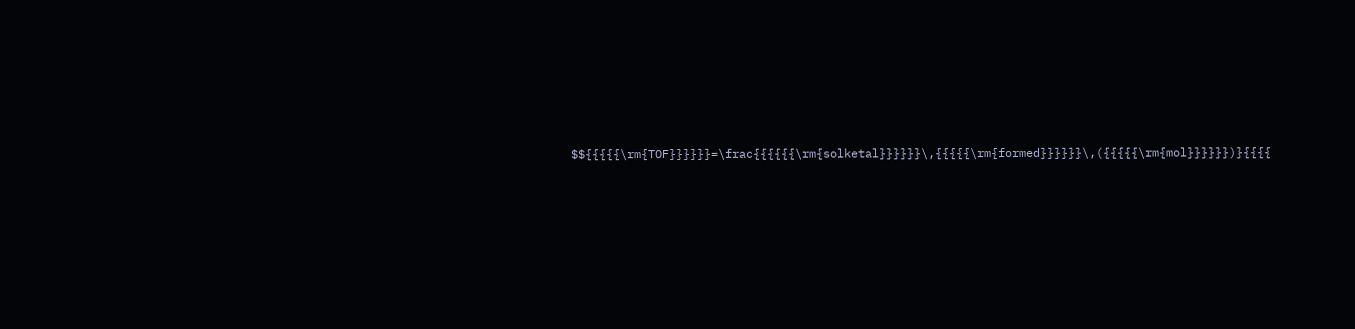$${{{{{\rm{TOF}}}}}}=\frac{{{{{{\rm{solketal}}}}}}\,{{{{{\rm{formed}}}}}}\,({{{{{\rm{mol}}}}}})}{{{{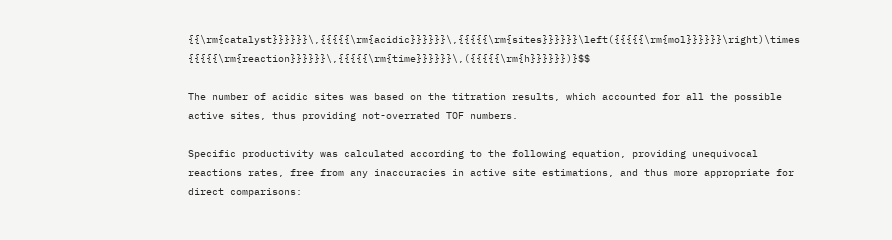{{\rm{catalyst}}}}}}\,{{{{{\rm{acidic}}}}}}\,{{{{{\rm{sites}}}}}}\left({{{{{\rm{mol}}}}}}\right)\times {{{{{\rm{reaction}}}}}}\,{{{{{\rm{time}}}}}}\,({{{{{\rm{h}}}}}})}$$

The number of acidic sites was based on the titration results, which accounted for all the possible active sites, thus providing not-overrated TOF numbers.

Specific productivity was calculated according to the following equation, providing unequivocal reactions rates, free from any inaccuracies in active site estimations, and thus more appropriate for direct comparisons: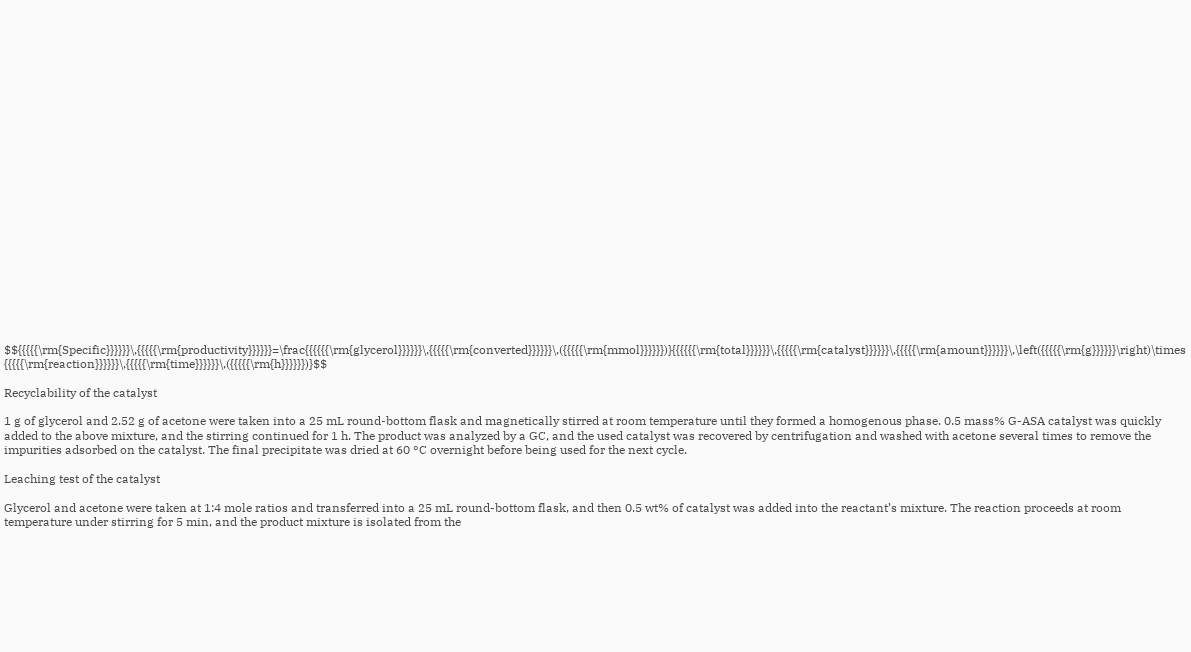$${{{{{\rm{Specific}}}}}}\,{{{{{\rm{productivity}}}}}}=\frac{{{{{{\rm{glycerol}}}}}}\,{{{{{\rm{converted}}}}}}\,({{{{{\rm{mmol}}}}}})}{{{{{{\rm{total}}}}}}\,{{{{{\rm{catalyst}}}}}}\,{{{{{\rm{amount}}}}}}\,\left({{{{{\rm{g}}}}}}\right)\times {{{{{\rm{reaction}}}}}}\,{{{{{\rm{time}}}}}}\,({{{{{\rm{h}}}}}})}$$

Recyclability of the catalyst

1 g of glycerol and 2.52 g of acetone were taken into a 25 mL round-bottom flask and magnetically stirred at room temperature until they formed a homogenous phase. 0.5 mass% G-ASA catalyst was quickly added to the above mixture, and the stirring continued for 1 h. The product was analyzed by a GC, and the used catalyst was recovered by centrifugation and washed with acetone several times to remove the impurities adsorbed on the catalyst. The final precipitate was dried at 60 °C overnight before being used for the next cycle.

Leaching test of the catalyst

Glycerol and acetone were taken at 1:4 mole ratios and transferred into a 25 mL round-bottom flask, and then 0.5 wt% of catalyst was added into the reactant’s mixture. The reaction proceeds at room temperature under stirring for 5 min, and the product mixture is isolated from the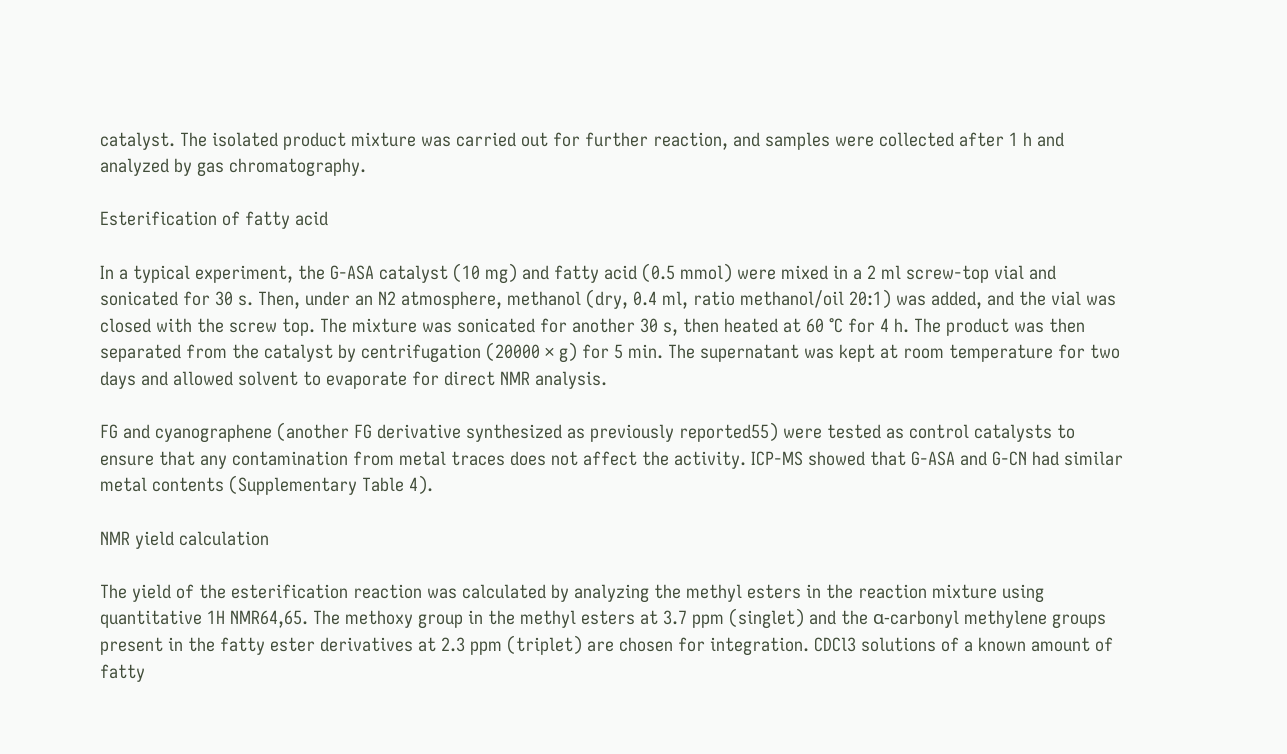catalyst. The isolated product mixture was carried out for further reaction, and samples were collected after 1 h and analyzed by gas chromatography.

Esterification of fatty acid

In a typical experiment, the G-ASA catalyst (10 mg) and fatty acid (0.5 mmol) were mixed in a 2 ml screw-top vial and sonicated for 30 s. Then, under an N2 atmosphere, methanol (dry, 0.4 ml, ratio methanol/oil 20:1) was added, and the vial was closed with the screw top. The mixture was sonicated for another 30 s, then heated at 60 °C for 4 h. The product was then separated from the catalyst by centrifugation (20000 × g) for 5 min. The supernatant was kept at room temperature for two days and allowed solvent to evaporate for direct NMR analysis.

FG and cyanographene (another FG derivative synthesized as previously reported55) were tested as control catalysts to ensure that any contamination from metal traces does not affect the activity. ICP-MS showed that G-ASA and G-CN had similar metal contents (Supplementary Table 4).

NMR yield calculation

The yield of the esterification reaction was calculated by analyzing the methyl esters in the reaction mixture using quantitative 1H NMR64,65. The methoxy group in the methyl esters at 3.7 ppm (singlet) and the α-carbonyl methylene groups present in the fatty ester derivatives at 2.3 ppm (triplet) are chosen for integration. CDCl3 solutions of a known amount of fatty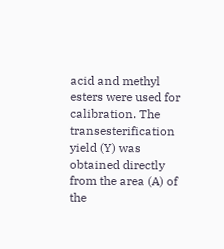acid and methyl esters were used for calibration. The transesterification yield (Y) was obtained directly from the area (A) of the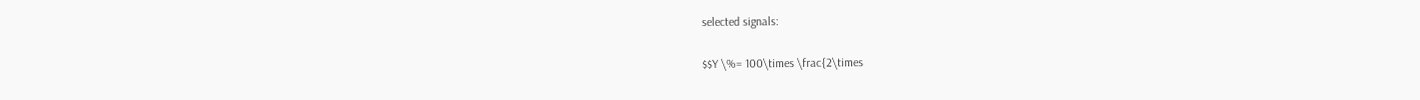selected signals:

$$Y \%= 100\times \frac{2\times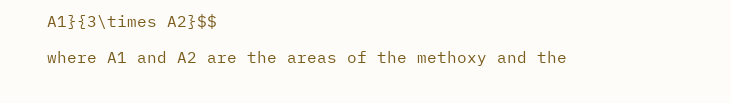A1}{3\times A2}$$

where A1 and A2 are the areas of the methoxy and the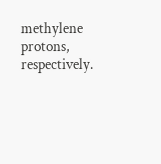methylene protons, respectively.